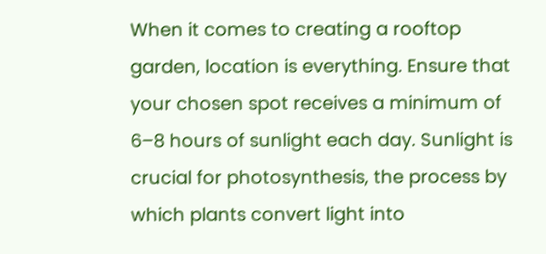When it comes to creating a rooftop garden, location is everything. Ensure that your chosen spot receives a minimum of 6–8 hours of sunlight each day. Sunlight is crucial for photosynthesis, the process by which plants convert light into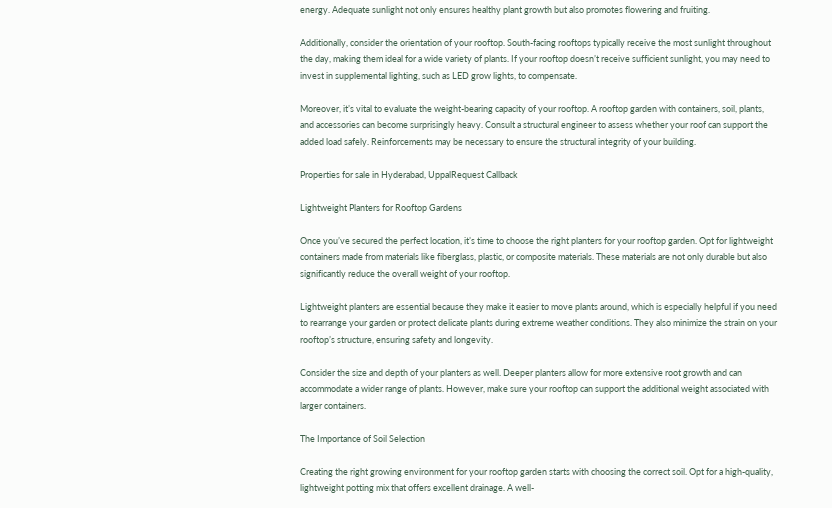energy. Adequate sunlight not only ensures healthy plant growth but also promotes flowering and fruiting.

Additionally, consider the orientation of your rooftop. South-facing rooftops typically receive the most sunlight throughout the day, making them ideal for a wide variety of plants. If your rooftop doesn’t receive sufficient sunlight, you may need to invest in supplemental lighting, such as LED grow lights, to compensate.

Moreover, it’s vital to evaluate the weight-bearing capacity of your rooftop. A rooftop garden with containers, soil, plants, and accessories can become surprisingly heavy. Consult a structural engineer to assess whether your roof can support the added load safely. Reinforcements may be necessary to ensure the structural integrity of your building.

Properties for sale in Hyderabad, UppalRequest Callback

Lightweight Planters for Rooftop Gardens

Once you’ve secured the perfect location, it’s time to choose the right planters for your rooftop garden. Opt for lightweight containers made from materials like fiberglass, plastic, or composite materials. These materials are not only durable but also significantly reduce the overall weight of your rooftop.

Lightweight planters are essential because they make it easier to move plants around, which is especially helpful if you need to rearrange your garden or protect delicate plants during extreme weather conditions. They also minimize the strain on your rooftop’s structure, ensuring safety and longevity.

Consider the size and depth of your planters as well. Deeper planters allow for more extensive root growth and can accommodate a wider range of plants. However, make sure your rooftop can support the additional weight associated with larger containers.

The Importance of Soil Selection

Creating the right growing environment for your rooftop garden starts with choosing the correct soil. Opt for a high-quality, lightweight potting mix that offers excellent drainage. A well-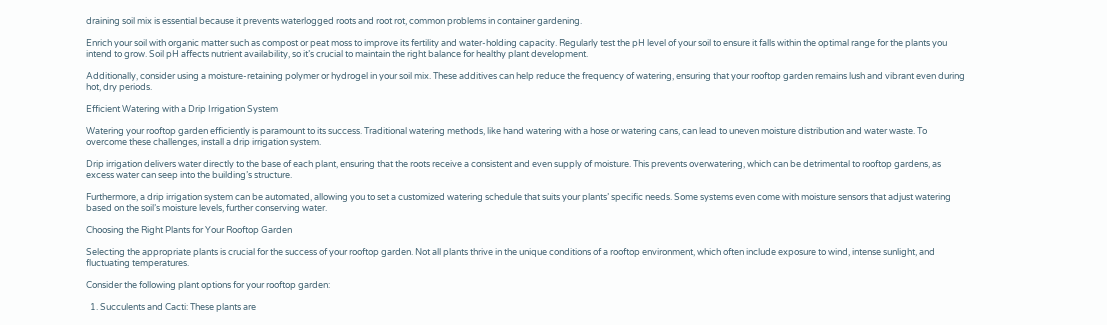draining soil mix is essential because it prevents waterlogged roots and root rot, common problems in container gardening.

Enrich your soil with organic matter such as compost or peat moss to improve its fertility and water-holding capacity. Regularly test the pH level of your soil to ensure it falls within the optimal range for the plants you intend to grow. Soil pH affects nutrient availability, so it’s crucial to maintain the right balance for healthy plant development.

Additionally, consider using a moisture-retaining polymer or hydrogel in your soil mix. These additives can help reduce the frequency of watering, ensuring that your rooftop garden remains lush and vibrant even during hot, dry periods.

Efficient Watering with a Drip Irrigation System

Watering your rooftop garden efficiently is paramount to its success. Traditional watering methods, like hand watering with a hose or watering cans, can lead to uneven moisture distribution and water waste. To overcome these challenges, install a drip irrigation system.

Drip irrigation delivers water directly to the base of each plant, ensuring that the roots receive a consistent and even supply of moisture. This prevents overwatering, which can be detrimental to rooftop gardens, as excess water can seep into the building’s structure.

Furthermore, a drip irrigation system can be automated, allowing you to set a customized watering schedule that suits your plants’ specific needs. Some systems even come with moisture sensors that adjust watering based on the soil’s moisture levels, further conserving water.

Choosing the Right Plants for Your Rooftop Garden

Selecting the appropriate plants is crucial for the success of your rooftop garden. Not all plants thrive in the unique conditions of a rooftop environment, which often include exposure to wind, intense sunlight, and fluctuating temperatures.

Consider the following plant options for your rooftop garden:

  1. Succulents and Cacti: These plants are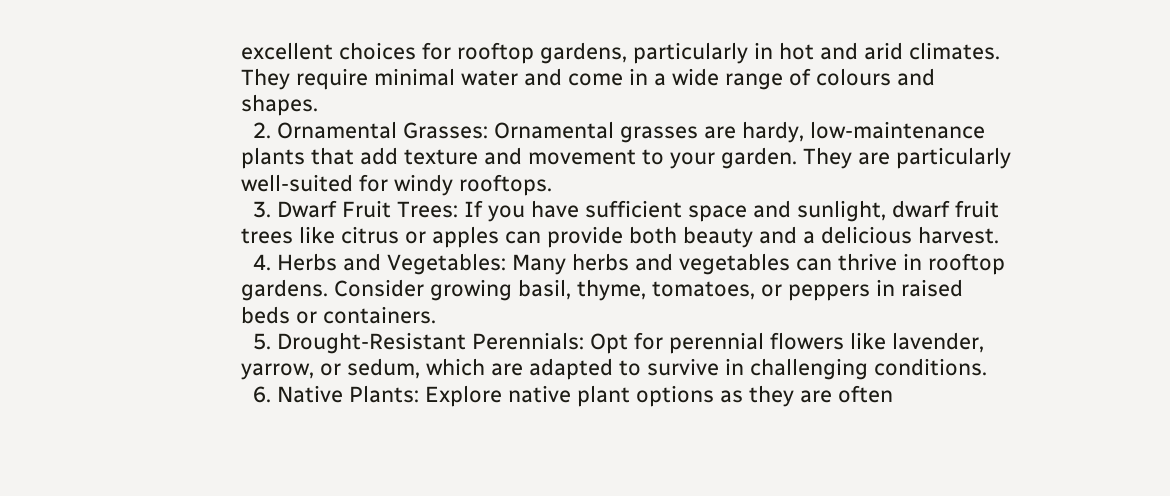excellent choices for rooftop gardens, particularly in hot and arid climates. They require minimal water and come in a wide range of colours and shapes.
  2. Ornamental Grasses: Ornamental grasses are hardy, low-maintenance plants that add texture and movement to your garden. They are particularly well-suited for windy rooftops.
  3. Dwarf Fruit Trees: If you have sufficient space and sunlight, dwarf fruit trees like citrus or apples can provide both beauty and a delicious harvest.
  4. Herbs and Vegetables: Many herbs and vegetables can thrive in rooftop gardens. Consider growing basil, thyme, tomatoes, or peppers in raised beds or containers.
  5. Drought-Resistant Perennials: Opt for perennial flowers like lavender, yarrow, or sedum, which are adapted to survive in challenging conditions.
  6. Native Plants: Explore native plant options as they are often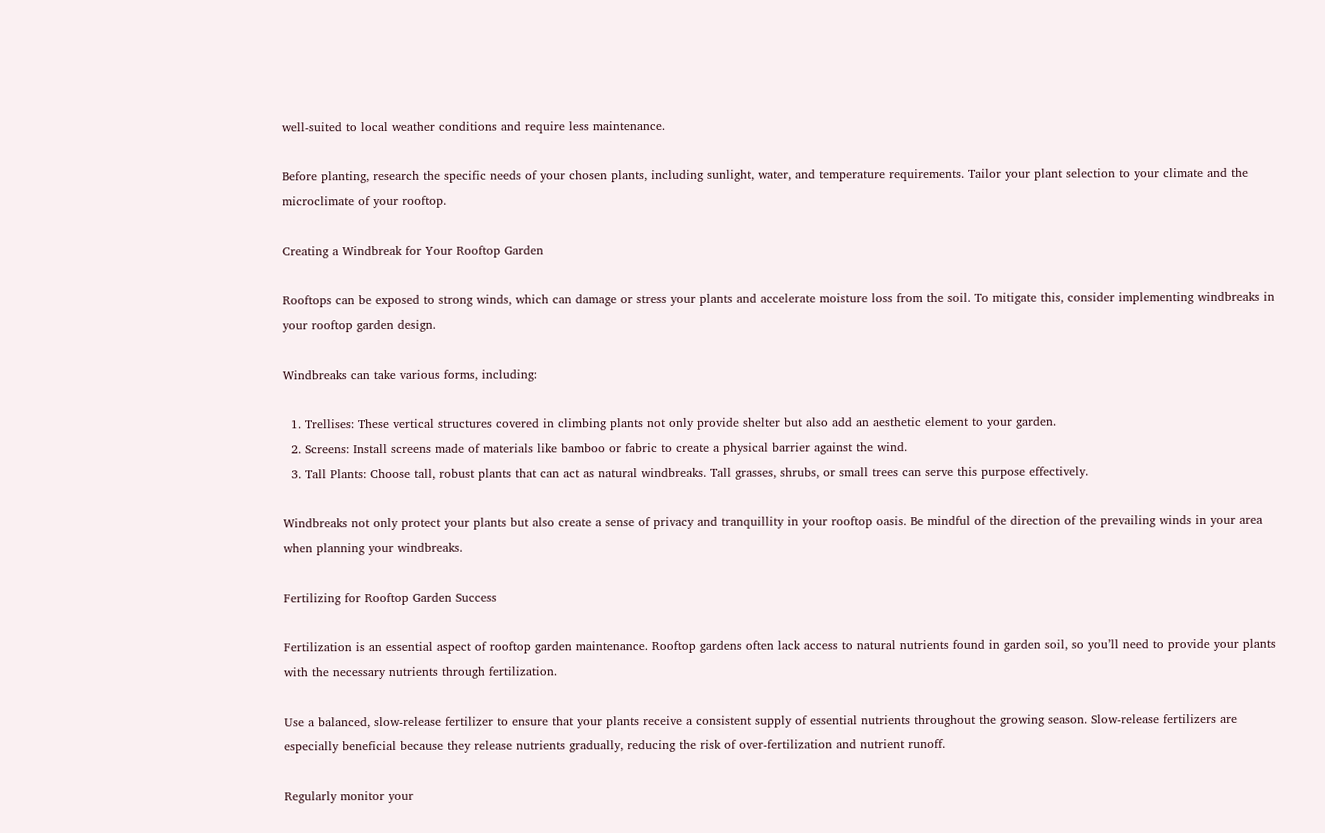well-suited to local weather conditions and require less maintenance.

Before planting, research the specific needs of your chosen plants, including sunlight, water, and temperature requirements. Tailor your plant selection to your climate and the microclimate of your rooftop.

Creating a Windbreak for Your Rooftop Garden

Rooftops can be exposed to strong winds, which can damage or stress your plants and accelerate moisture loss from the soil. To mitigate this, consider implementing windbreaks in your rooftop garden design.

Windbreaks can take various forms, including:

  1. Trellises: These vertical structures covered in climbing plants not only provide shelter but also add an aesthetic element to your garden.
  2. Screens: Install screens made of materials like bamboo or fabric to create a physical barrier against the wind.
  3. Tall Plants: Choose tall, robust plants that can act as natural windbreaks. Tall grasses, shrubs, or small trees can serve this purpose effectively.

Windbreaks not only protect your plants but also create a sense of privacy and tranquillity in your rooftop oasis. Be mindful of the direction of the prevailing winds in your area when planning your windbreaks.

Fertilizing for Rooftop Garden Success

Fertilization is an essential aspect of rooftop garden maintenance. Rooftop gardens often lack access to natural nutrients found in garden soil, so you’ll need to provide your plants with the necessary nutrients through fertilization.

Use a balanced, slow-release fertilizer to ensure that your plants receive a consistent supply of essential nutrients throughout the growing season. Slow-release fertilizers are especially beneficial because they release nutrients gradually, reducing the risk of over-fertilization and nutrient runoff.

Regularly monitor your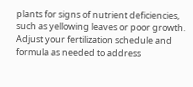plants for signs of nutrient deficiencies, such as yellowing leaves or poor growth. Adjust your fertilization schedule and formula as needed to address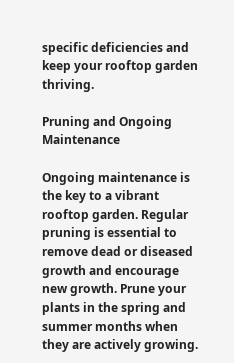specific deficiencies and keep your rooftop garden thriving.

Pruning and Ongoing Maintenance

Ongoing maintenance is the key to a vibrant rooftop garden. Regular pruning is essential to remove dead or diseased growth and encourage new growth. Prune your plants in the spring and summer months when they are actively growing.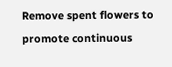Remove spent flowers to promote continuous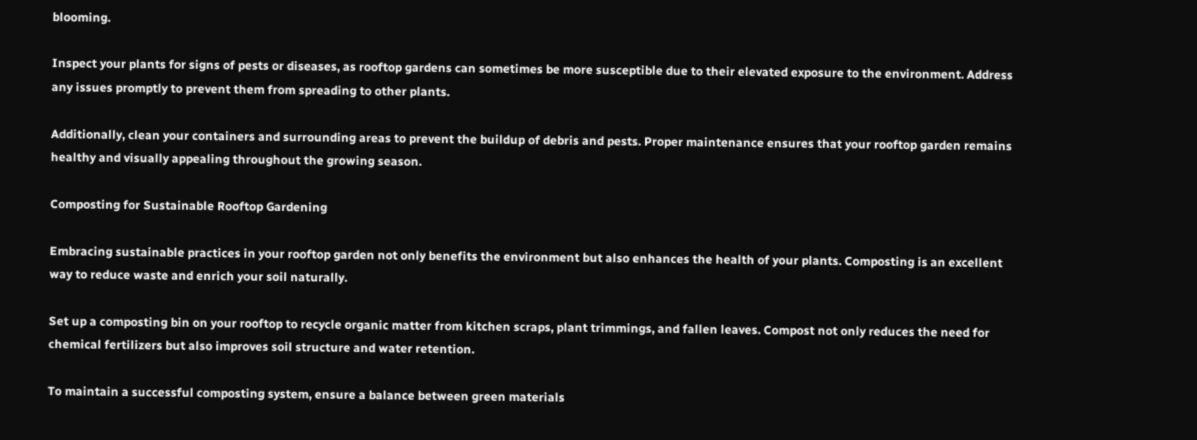blooming.

Inspect your plants for signs of pests or diseases, as rooftop gardens can sometimes be more susceptible due to their elevated exposure to the environment. Address any issues promptly to prevent them from spreading to other plants.

Additionally, clean your containers and surrounding areas to prevent the buildup of debris and pests. Proper maintenance ensures that your rooftop garden remains healthy and visually appealing throughout the growing season.

Composting for Sustainable Rooftop Gardening

Embracing sustainable practices in your rooftop garden not only benefits the environment but also enhances the health of your plants. Composting is an excellent way to reduce waste and enrich your soil naturally.

Set up a composting bin on your rooftop to recycle organic matter from kitchen scraps, plant trimmings, and fallen leaves. Compost not only reduces the need for chemical fertilizers but also improves soil structure and water retention.

To maintain a successful composting system, ensure a balance between green materials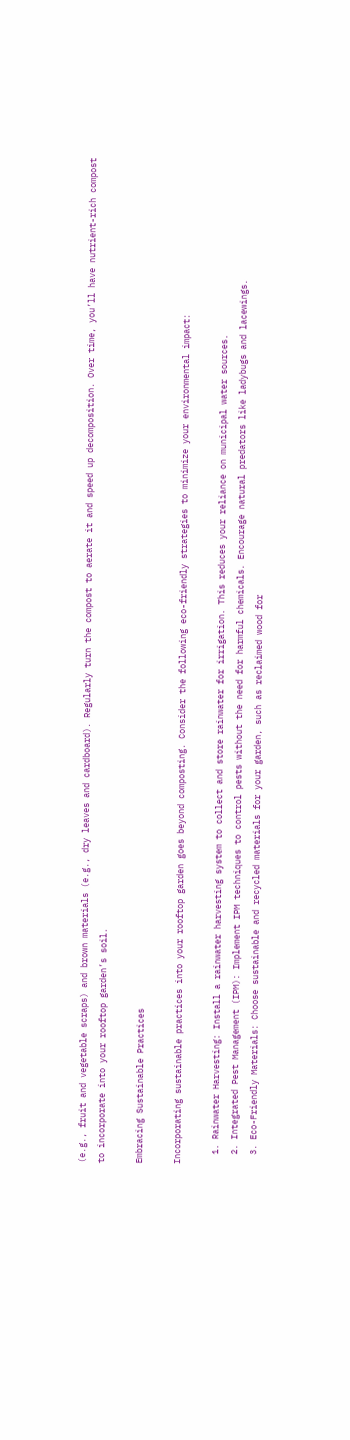(e.g., fruit and vegetable scraps) and brown materials (e.g., dry leaves and cardboard). Regularly turn the compost to aerate it and speed up decomposition. Over time, you’ll have nutrient-rich compost to incorporate into your rooftop garden’s soil.

Embracing Sustainable Practices

Incorporating sustainable practices into your rooftop garden goes beyond composting. Consider the following eco-friendly strategies to minimize your environmental impact:

  1. Rainwater Harvesting: Install a rainwater harvesting system to collect and store rainwater for irrigation. This reduces your reliance on municipal water sources.
  2. Integrated Pest Management (IPM): Implement IPM techniques to control pests without the need for harmful chemicals. Encourage natural predators like ladybugs and lacewings.
  3. Eco-Friendly Materials: Choose sustainable and recycled materials for your garden, such as reclaimed wood for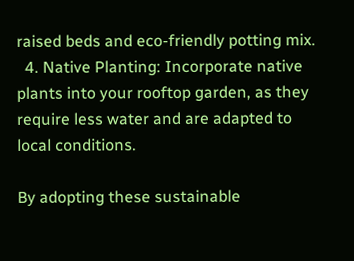raised beds and eco-friendly potting mix.
  4. Native Planting: Incorporate native plants into your rooftop garden, as they require less water and are adapted to local conditions.

By adopting these sustainable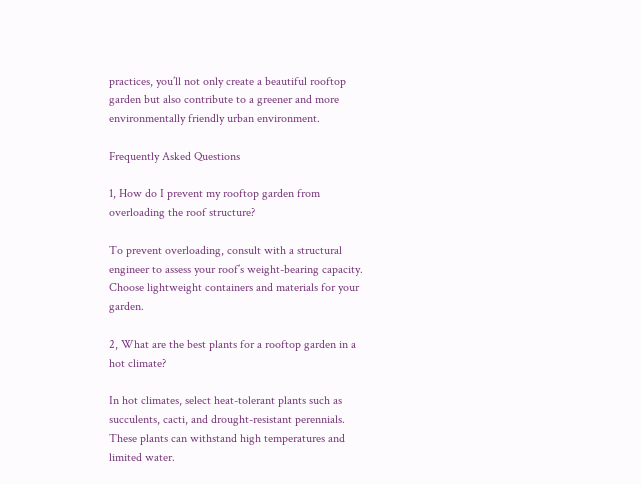practices, you’ll not only create a beautiful rooftop garden but also contribute to a greener and more environmentally friendly urban environment.

Frequently Asked Questions

1, How do I prevent my rooftop garden from overloading the roof structure?

To prevent overloading, consult with a structural engineer to assess your roof’s weight-bearing capacity. Choose lightweight containers and materials for your garden.

2, What are the best plants for a rooftop garden in a hot climate?

In hot climates, select heat-tolerant plants such as succulents, cacti, and drought-resistant perennials. These plants can withstand high temperatures and limited water.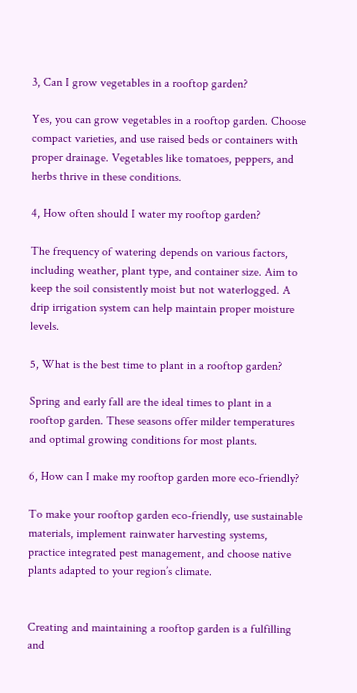3, Can I grow vegetables in a rooftop garden?

Yes, you can grow vegetables in a rooftop garden. Choose compact varieties, and use raised beds or containers with proper drainage. Vegetables like tomatoes, peppers, and herbs thrive in these conditions.

4, How often should I water my rooftop garden?

The frequency of watering depends on various factors, including weather, plant type, and container size. Aim to keep the soil consistently moist but not waterlogged. A drip irrigation system can help maintain proper moisture levels.

5, What is the best time to plant in a rooftop garden?

Spring and early fall are the ideal times to plant in a rooftop garden. These seasons offer milder temperatures and optimal growing conditions for most plants.

6, How can I make my rooftop garden more eco-friendly?

To make your rooftop garden eco-friendly, use sustainable materials, implement rainwater harvesting systems, practice integrated pest management, and choose native plants adapted to your region’s climate.


Creating and maintaining a rooftop garden is a fulfilling and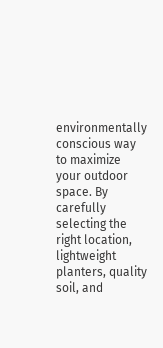environmentally conscious way to maximize your outdoor space. By carefully selecting the right location, lightweight planters, quality soil, and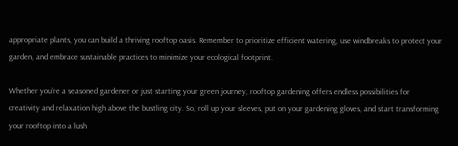appropriate plants, you can build a thriving rooftop oasis. Remember to prioritize efficient watering, use windbreaks to protect your garden, and embrace sustainable practices to minimize your ecological footprint.

Whether you’re a seasoned gardener or just starting your green journey, rooftop gardening offers endless possibilities for creativity and relaxation high above the bustling city. So, roll up your sleeves, put on your gardening gloves, and start transforming your rooftop into a lush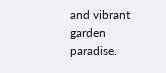and vibrant garden paradise.